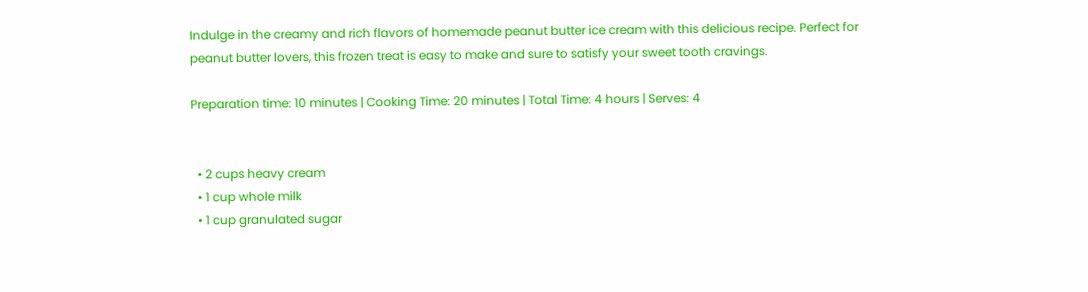Indulge in the creamy and rich flavors of homemade peanut butter ice cream with this delicious recipe. Perfect for peanut butter lovers, this frozen treat is easy to make and sure to satisfy your sweet tooth cravings.

Preparation time: 10 minutes | Cooking Time: 20 minutes | Total Time: 4 hours | Serves: 4


  • 2 cups heavy cream
  • 1 cup whole milk
  • 1 cup granulated sugar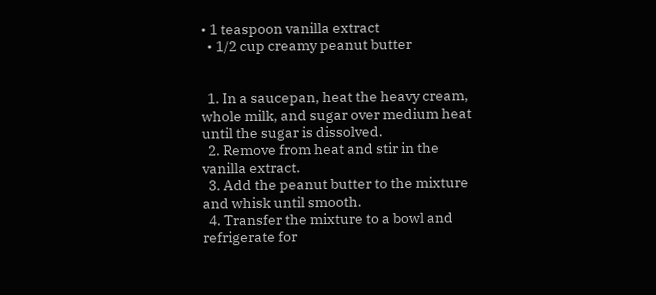• 1 teaspoon vanilla extract
  • 1/2 cup creamy peanut butter


  1. In a saucepan, heat the heavy cream, whole milk, and sugar over medium heat until the sugar is dissolved.
  2. Remove from heat and stir in the vanilla extract.
  3. Add the peanut butter to the mixture and whisk until smooth.
  4. Transfer the mixture to a bowl and refrigerate for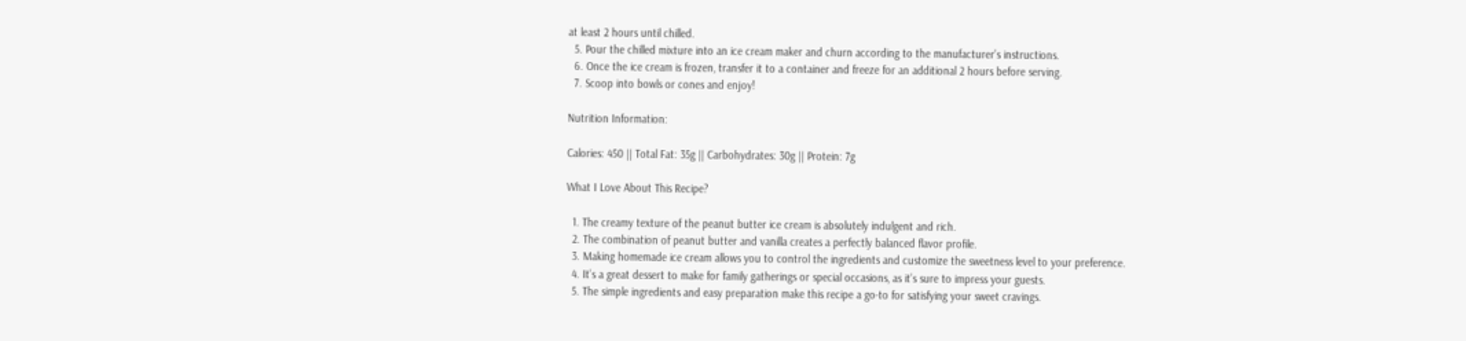at least 2 hours until chilled.
  5. Pour the chilled mixture into an ice cream maker and churn according to the manufacturer’s instructions.
  6. Once the ice cream is frozen, transfer it to a container and freeze for an additional 2 hours before serving.
  7. Scoop into bowls or cones and enjoy!

Nutrition Information:

Calories: 450 || Total Fat: 35g || Carbohydrates: 30g || Protein: 7g

What I Love About This Recipe?

  1. The creamy texture of the peanut butter ice cream is absolutely indulgent and rich.
  2. The combination of peanut butter and vanilla creates a perfectly balanced flavor profile.
  3. Making homemade ice cream allows you to control the ingredients and customize the sweetness level to your preference.
  4. It’s a great dessert to make for family gatherings or special occasions, as it’s sure to impress your guests.
  5. The simple ingredients and easy preparation make this recipe a go-to for satisfying your sweet cravings.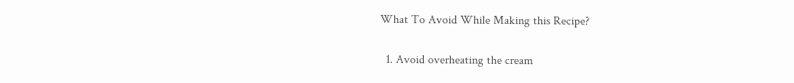What To Avoid While Making this Recipe?

  1. Avoid overheating the cream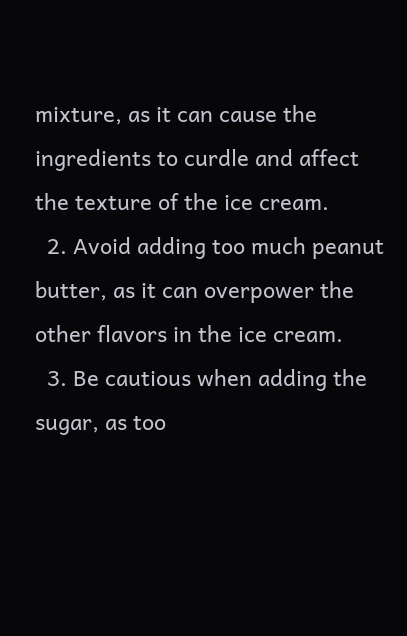mixture, as it can cause the ingredients to curdle and affect the texture of the ice cream.
  2. Avoid adding too much peanut butter, as it can overpower the other flavors in the ice cream.
  3. Be cautious when adding the sugar, as too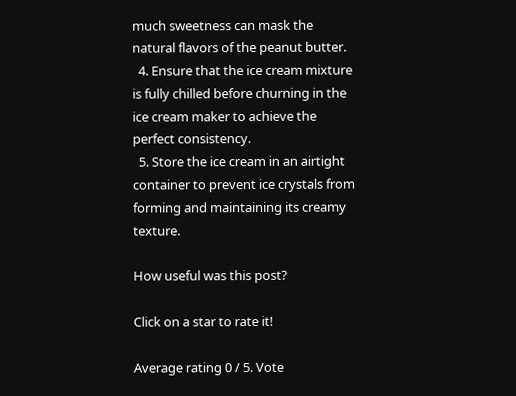much sweetness can mask the natural flavors of the peanut butter.
  4. Ensure that the ice cream mixture is fully chilled before churning in the ice cream maker to achieve the perfect consistency.
  5. Store the ice cream in an airtight container to prevent ice crystals from forming and maintaining its creamy texture.

How useful was this post?

Click on a star to rate it!

Average rating 0 / 5. Vote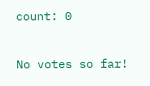count: 0

No votes so far!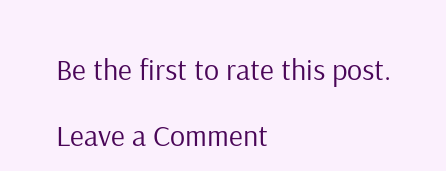Be the first to rate this post.

Leave a Comment